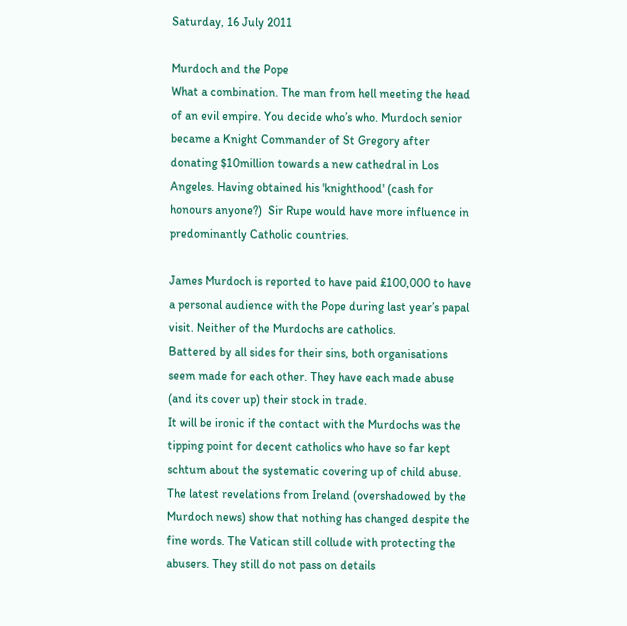Saturday, 16 July 2011

Murdoch and the Pope
What a combination. The man from hell meeting the head of an evil empire. You decide who’s who. Murdoch senior became a Knight Commander of St Gregory after donating $10million towards a new cathedral in Los Angeles. Having obtained his 'knighthood' (cash for honours anyone?)  Sir Rupe would have more influence in predominantly Catholic countries.

James Murdoch is reported to have paid £100,000 to have a personal audience with the Pope during last year’s papal visit. Neither of the Murdochs are catholics.
Battered by all sides for their sins, both organisations seem made for each other. They have each made abuse (and its cover up) their stock in trade.
It will be ironic if the contact with the Murdochs was the tipping point for decent catholics who have so far kept schtum about the systematic covering up of child abuse. The latest revelations from Ireland (overshadowed by the Murdoch news) show that nothing has changed despite the fine words. The Vatican still collude with protecting the abusers. They still do not pass on details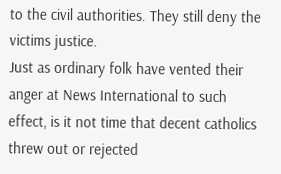to the civil authorities. They still deny the victims justice.
Just as ordinary folk have vented their anger at News International to such effect, is it not time that decent catholics threw out or rejected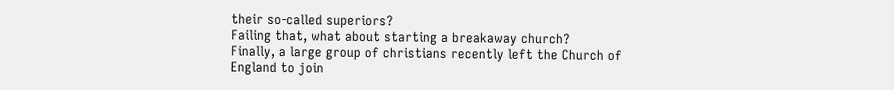their so-called superiors?
Failing that, what about starting a breakaway church?
Finally, a large group of christians recently left the Church of England to join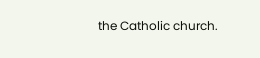the Catholic church.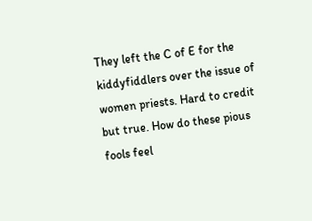They left the C of E for the kiddyfiddlers over the issue of women priests. Hard to credit but true. How do these pious fools feel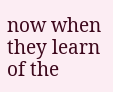now when they learn of the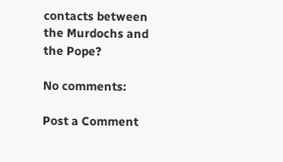contacts between the Murdochs and the Pope?

No comments:

Post a Comment